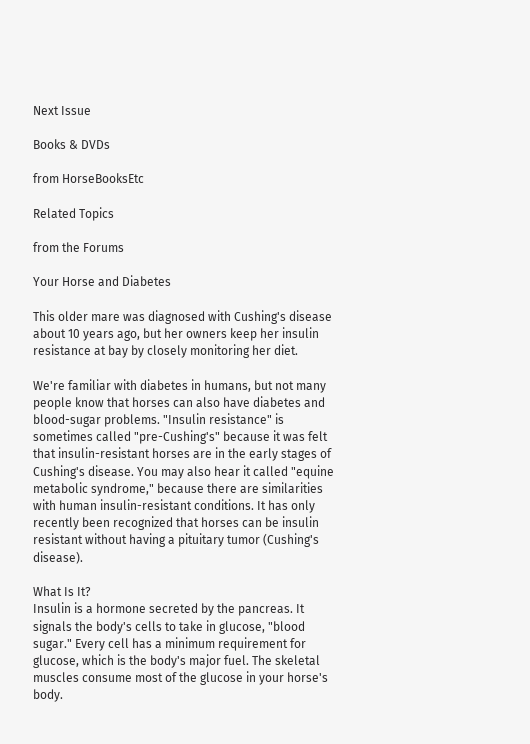Next Issue

Books & DVDs

from HorseBooksEtc

Related Topics

from the Forums

Your Horse and Diabetes

This older mare was diagnosed with Cushing's disease about 10 years ago, but her owners keep her insulin resistance at bay by closely monitoring her diet.

We're familiar with diabetes in humans, but not many people know that horses can also have diabetes and blood-sugar problems. "Insulin resistance" is sometimes called "pre-Cushing's" because it was felt that insulin-resistant horses are in the early stages of Cushing's disease. You may also hear it called "equine metabolic syndrome," because there are similarities with human insulin-resistant conditions. It has only recently been recognized that horses can be insulin resistant without having a pituitary tumor (Cushing's disease).

What Is It?
Insulin is a hormone secreted by the pancreas. It signals the body's cells to take in glucose, "blood sugar." Every cell has a minimum requirement for glucose, which is the body's major fuel. The skeletal muscles consume most of the glucose in your horse's body.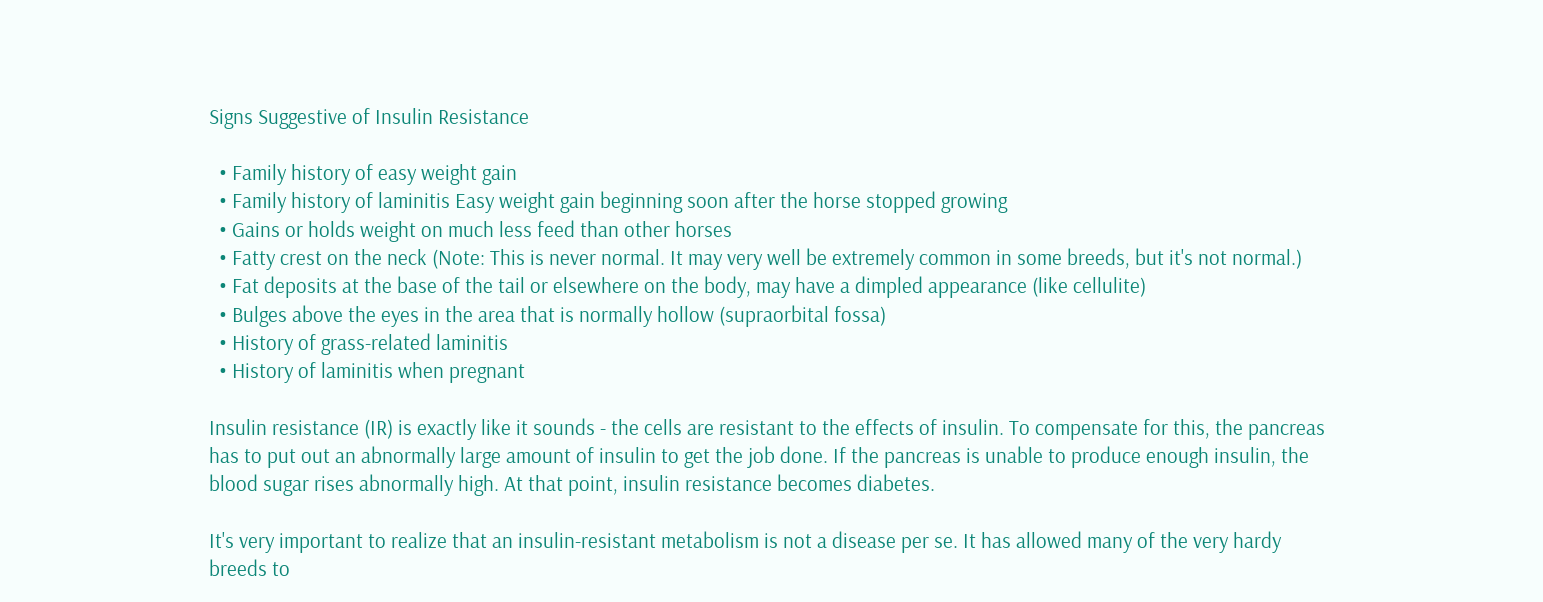Signs Suggestive of Insulin Resistance

  • Family history of easy weight gain
  • Family history of laminitis Easy weight gain beginning soon after the horse stopped growing
  • Gains or holds weight on much less feed than other horses
  • Fatty crest on the neck (Note: This is never normal. It may very well be extremely common in some breeds, but it's not normal.)
  • Fat deposits at the base of the tail or elsewhere on the body, may have a dimpled appearance (like cellulite)
  • Bulges above the eyes in the area that is normally hollow (supraorbital fossa)
  • History of grass-related laminitis
  • History of laminitis when pregnant

Insulin resistance (IR) is exactly like it sounds - the cells are resistant to the effects of insulin. To compensate for this, the pancreas has to put out an abnormally large amount of insulin to get the job done. If the pancreas is unable to produce enough insulin, the blood sugar rises abnormally high. At that point, insulin resistance becomes diabetes.

It's very important to realize that an insulin-resistant metabolism is not a disease per se. It has allowed many of the very hardy breeds to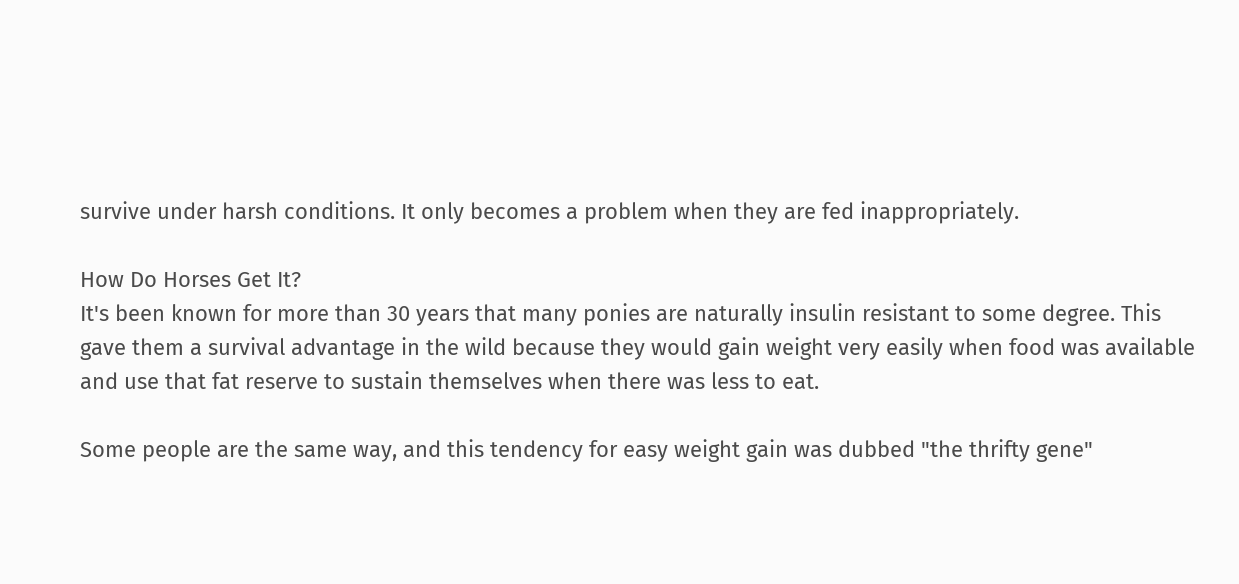survive under harsh conditions. It only becomes a problem when they are fed inappropriately.

How Do Horses Get It?
It's been known for more than 30 years that many ponies are naturally insulin resistant to some degree. This gave them a survival advantage in the wild because they would gain weight very easily when food was available and use that fat reserve to sustain themselves when there was less to eat.

Some people are the same way, and this tendency for easy weight gain was dubbed "the thrifty gene"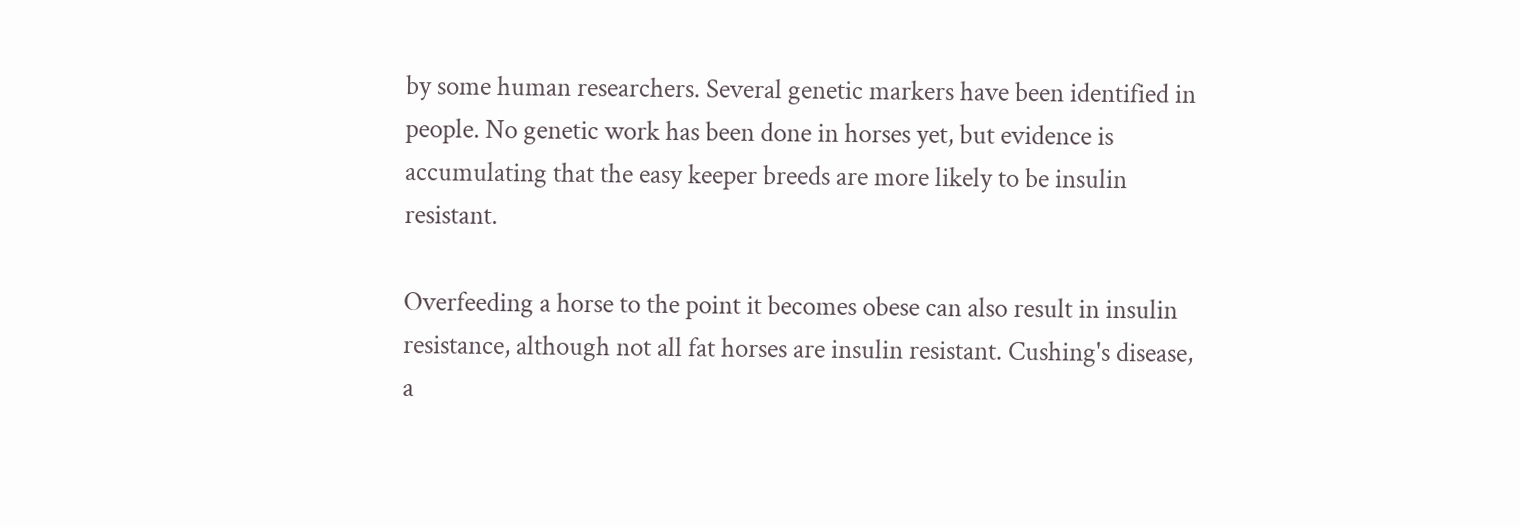by some human researchers. Several genetic markers have been identified in people. No genetic work has been done in horses yet, but evidence is accumulating that the easy keeper breeds are more likely to be insulin resistant.

Overfeeding a horse to the point it becomes obese can also result in insulin resistance, although not all fat horses are insulin resistant. Cushing's disease, a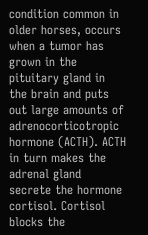condition common in older horses, occurs when a tumor has grown in the pituitary gland in the brain and puts out large amounts of adrenocorticotropic hormone (ACTH). ACTH in turn makes the adrenal gland secrete the hormone cortisol. Cortisol blocks the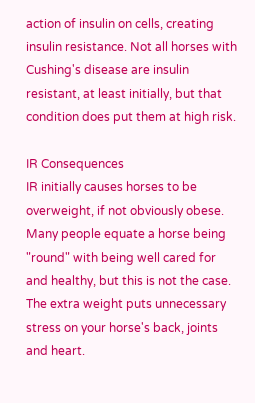action of insulin on cells, creating insulin resistance. Not all horses with Cushing's disease are insulin resistant, at least initially, but that condition does put them at high risk.

IR Consequences
IR initially causes horses to be overweight, if not obviously obese. Many people equate a horse being "round" with being well cared for and healthy, but this is not the case. The extra weight puts unnecessary stress on your horse's back, joints and heart.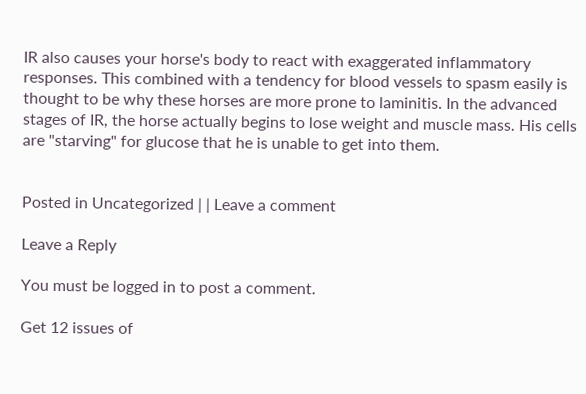IR also causes your horse's body to react with exaggerated inflammatory responses. This combined with a tendency for blood vessels to spasm easily is thought to be why these horses are more prone to laminitis. In the advanced stages of IR, the horse actually begins to lose weight and muscle mass. His cells are "starving" for glucose that he is unable to get into them.


Posted in Uncategorized | | Leave a comment

Leave a Reply

You must be logged in to post a comment.

Get 12 issues of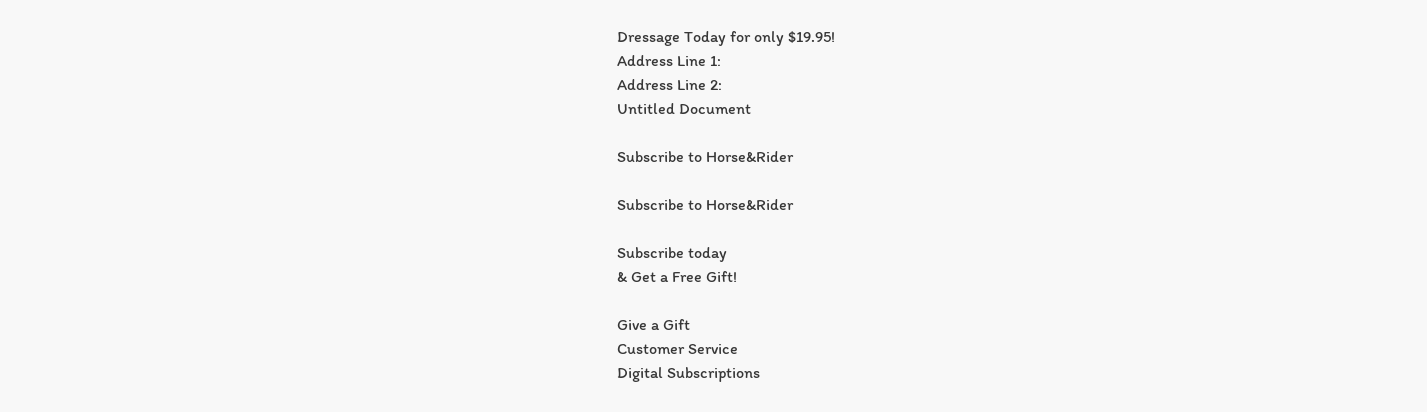Dressage Today for only $19.95!
Address Line 1:
Address Line 2:
Untitled Document

Subscribe to Horse&Rider

Subscribe to Horse&Rider

Subscribe today
& Get a Free Gift!

Give a Gift
Customer Service
Digital Subscriptions